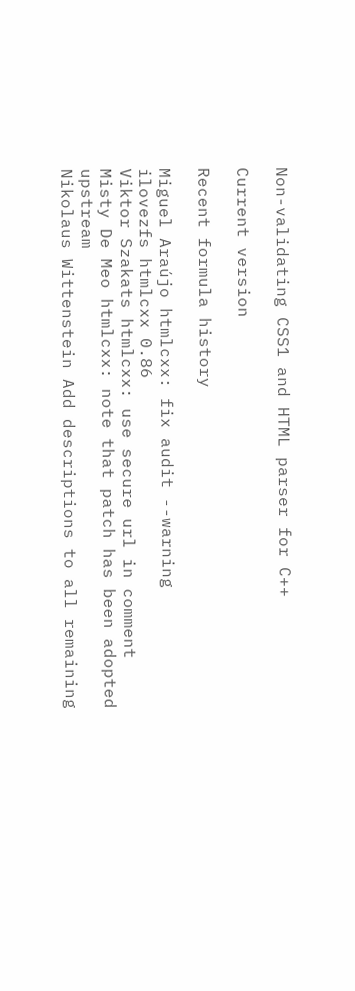Non-validating CSS1 and HTML parser for C++

Current version

Recent formula history

Miguel Araújo htmlcxx: fix audit --warning
ilovezfs htmlcxx 0.86
Viktor Szakats htmlcxx: use secure url in comment
Misty De Meo htmlcxx: note that patch has been adopted upstream
Nikolaus Wittenstein Add descriptions to all remaining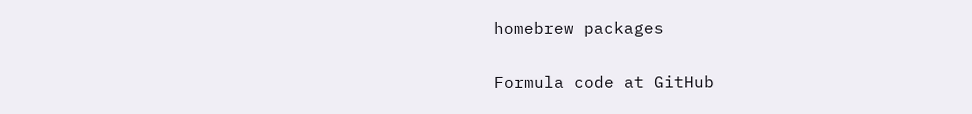homebrew packages

Formula code at GitHub